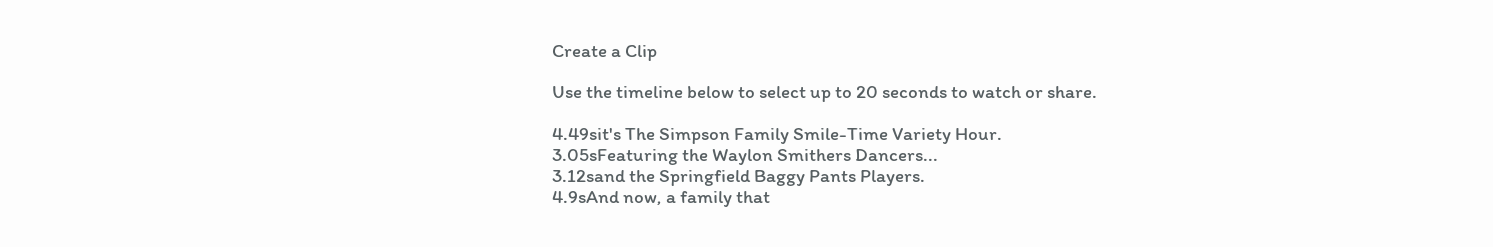Create a Clip

Use the timeline below to select up to 20 seconds to watch or share.

4.49sit's The Simpson Family Smile-Time Variety Hour.
3.05sFeaturing the Waylon Smithers Dancers...
3.12sand the Springfield Baggy Pants Players.
4.9sAnd now, a family that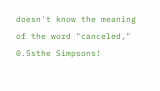doesn't know the meaning of the word "canceled,"
0.5sthe Simpsons!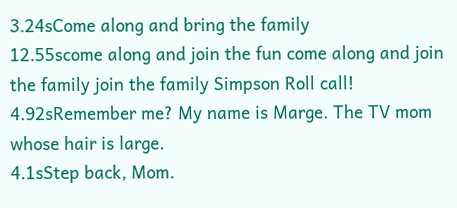3.24sCome along and bring the family
12.55scome along and join the fun come along and join the family join the family Simpson Roll call!
4.92sRemember me? My name is Marge. The TV mom whose hair is large.
4.1sStep back, Mom.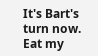It's Bart's turn now. Eat my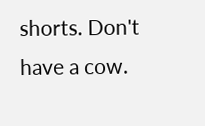shorts. Don't have a cow.